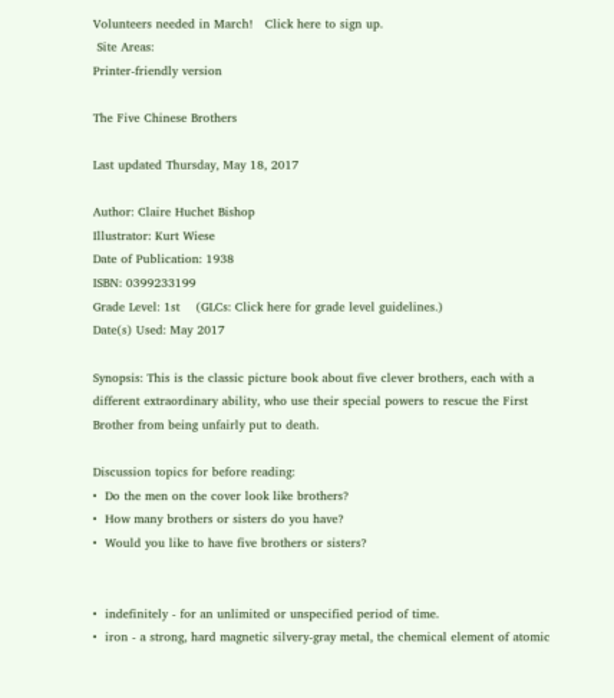Volunteers needed in March!   Click here to sign up.
 Site Areas:
Printer-friendly version

The Five Chinese Brothers

Last updated Thursday, May 18, 2017

Author: Claire Huchet Bishop
Illustrator: Kurt Wiese
Date of Publication: 1938
ISBN: 0399233199
Grade Level: 1st    (GLCs: Click here for grade level guidelines.)
Date(s) Used: May 2017

Synopsis: This is the classic picture book about five clever brothers, each with a different extraordinary ability, who use their special powers to rescue the First Brother from being unfairly put to death.

Discussion topics for before reading:
•  Do the men on the cover look like brothers?
•  How many brothers or sisters do you have?
•  Would you like to have five brothers or sisters?


•  indefinitely - for an unlimited or unspecified period of time.
•  iron - a strong, hard magnetic silvery-gray metal, the chemical element of atomic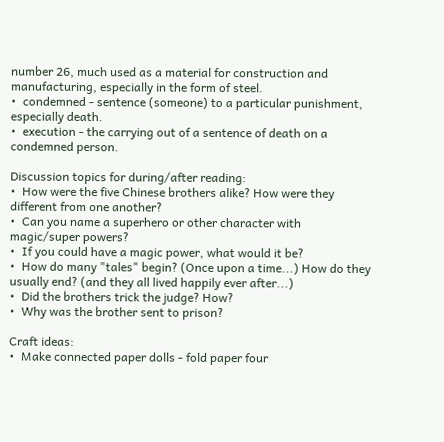number 26, much used as a material for construction and manufacturing, especially in the form of steel.
•  condemned - sentence (someone) to a particular punishment, especially death.
•  execution - the carrying out of a sentence of death on a condemned person.

Discussion topics for during/after reading:
•  How were the five Chinese brothers alike? How were they different from one another?
•  Can you name a superhero or other character with magic/super powers?
•  If you could have a magic power, what would it be?
•  How do many "tales" begin? (Once upon a time...) How do they usually end? (and they all lived happily ever after...)
•  Did the brothers trick the judge? How?
•  Why was the brother sent to prison?

Craft ideas:
•  Make connected paper dolls - fold paper four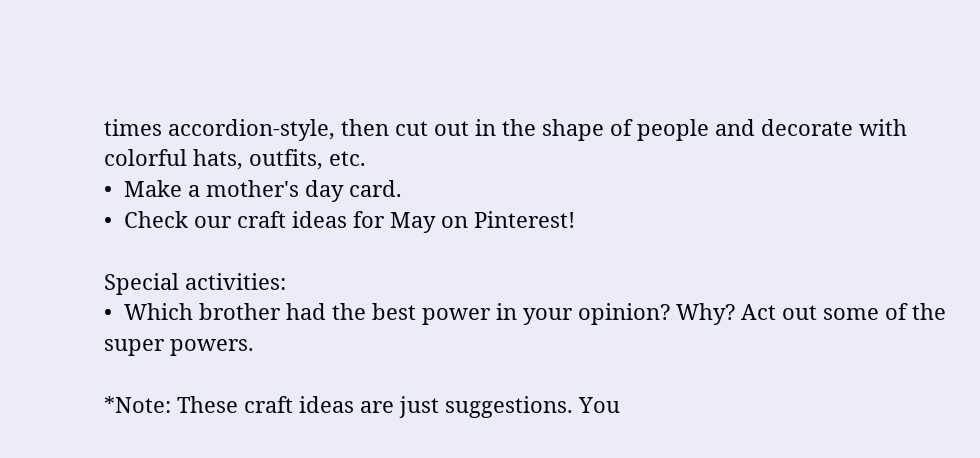times accordion-style, then cut out in the shape of people and decorate with colorful hats, outfits, etc.
•  Make a mother's day card.
•  Check our craft ideas for May on Pinterest!

Special activities:
•  Which brother had the best power in your opinion? Why? Act out some of the super powers.

*Note: These craft ideas are just suggestions. You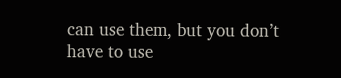can use them, but you don’t have to use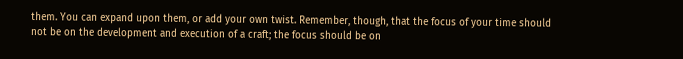them. You can expand upon them, or add your own twist. Remember, though, that the focus of your time should not be on the development and execution of a craft; the focus should be on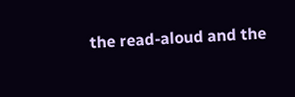the read-aloud and the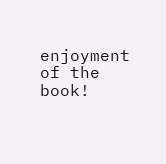enjoyment of the book!